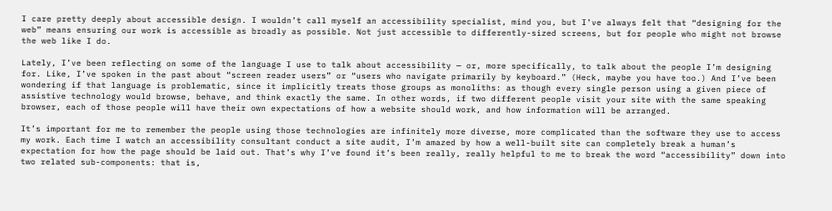I care pretty deeply about accessible design. I wouldn’t call myself an accessibility specialist, mind you, but I’ve always felt that “designing for the web” means ensuring our work is accessible as broadly as possible. Not just accessible to differently-sized screens, but for people who might not browse the web like I do.

Lately, I’ve been reflecting on some of the language I use to talk about accessibility — or, more specifically, to talk about the people I’m designing for. Like, I’ve spoken in the past about “screen reader users” or “users who navigate primarily by keyboard.” (Heck, maybe you have too.) And I’ve been wondering if that language is problematic, since it implicitly treats those groups as monoliths: as though every single person using a given piece of assistive technology would browse, behave, and think exactly the same. In other words, if two different people visit your site with the same speaking browser, each of those people will have their own expectations of how a website should work, and how information will be arranged.

It’s important for me to remember the people using those technologies are infinitely more diverse, more complicated than the software they use to access my work. Each time I watch an accessibility consultant conduct a site audit, I’m amazed by how a well-built site can completely break a human’s expectation for how the page should be laid out. That’s why I’ve found it’s been really, really helpful to me to break the word “accessibility” down into two related sub-components: that is,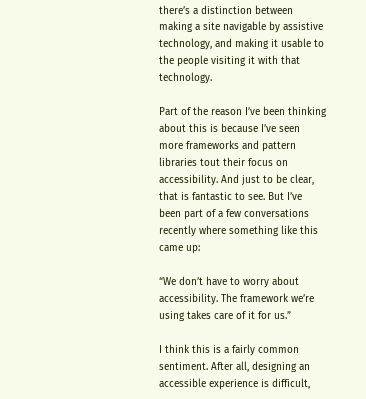there’s a distinction between making a site navigable by assistive technology, and making it usable to the people visiting it with that technology.

Part of the reason I’ve been thinking about this is because I’ve seen more frameworks and pattern libraries tout their focus on accessibility. And just to be clear, that is fantastic to see. But I’ve been part of a few conversations recently where something like this came up:

“We don’t have to worry about accessibility. The framework we’re using takes care of it for us.”

I think this is a fairly common sentiment. After all, designing an accessible experience is difficult,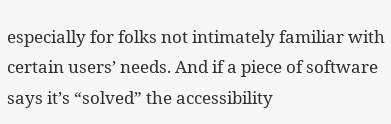especially for folks not intimately familiar with certain users’ needs. And if a piece of software says it’s “solved” the accessibility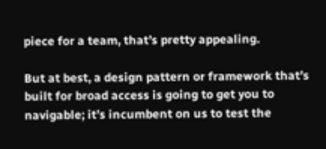piece for a team, that’s pretty appealing.

But at best, a design pattern or framework that’s built for broad access is going to get you to navigable; it’s incumbent on us to test the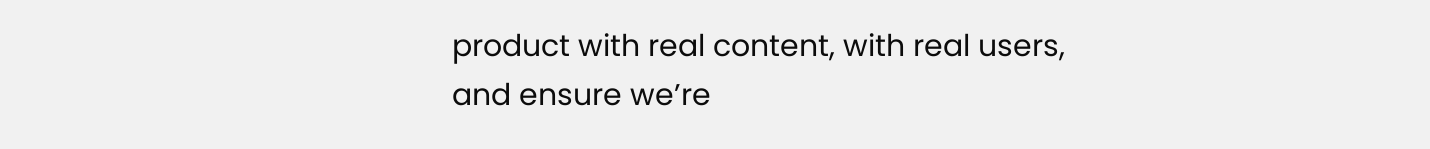product with real content, with real users, and ensure we’re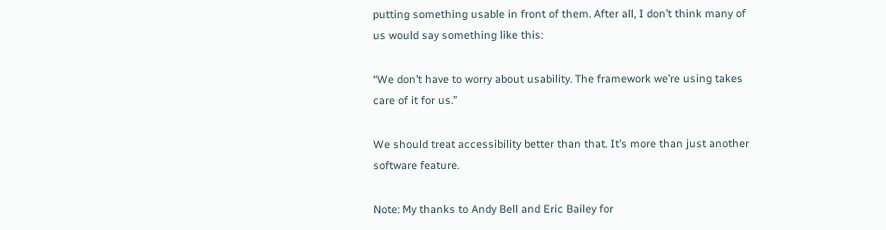putting something usable in front of them. After all, I don’t think many of us would say something like this:

“We don’t have to worry about usability. The framework we’re using takes care of it for us.”

We should treat accessibility better than that. It’s more than just another software feature.

Note: My thanks to Andy Bell and Eric Bailey for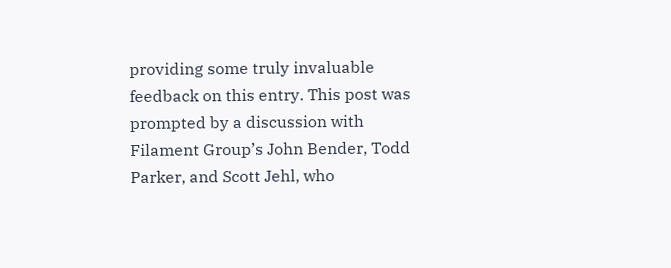providing some truly invaluable feedback on this entry. This post was prompted by a discussion with Filament Group’s John Bender, Todd Parker, and Scott Jehl, who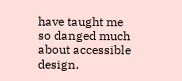have taught me so danged much about accessible design.